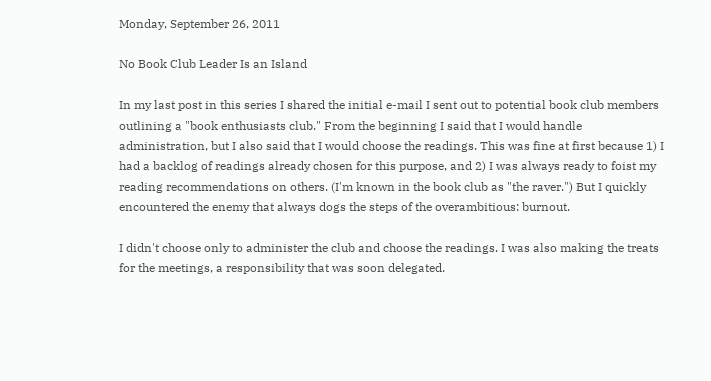Monday, September 26, 2011

No Book Club Leader Is an Island

In my last post in this series I shared the initial e-mail I sent out to potential book club members outlining a "book enthusiasts club." From the beginning I said that I would handle administration, but I also said that I would choose the readings. This was fine at first because 1) I had a backlog of readings already chosen for this purpose, and 2) I was always ready to foist my reading recommendations on others. (I'm known in the book club as "the raver.") But I quickly encountered the enemy that always dogs the steps of the overambitious: burnout.

I didn't choose only to administer the club and choose the readings. I was also making the treats for the meetings, a responsibility that was soon delegated.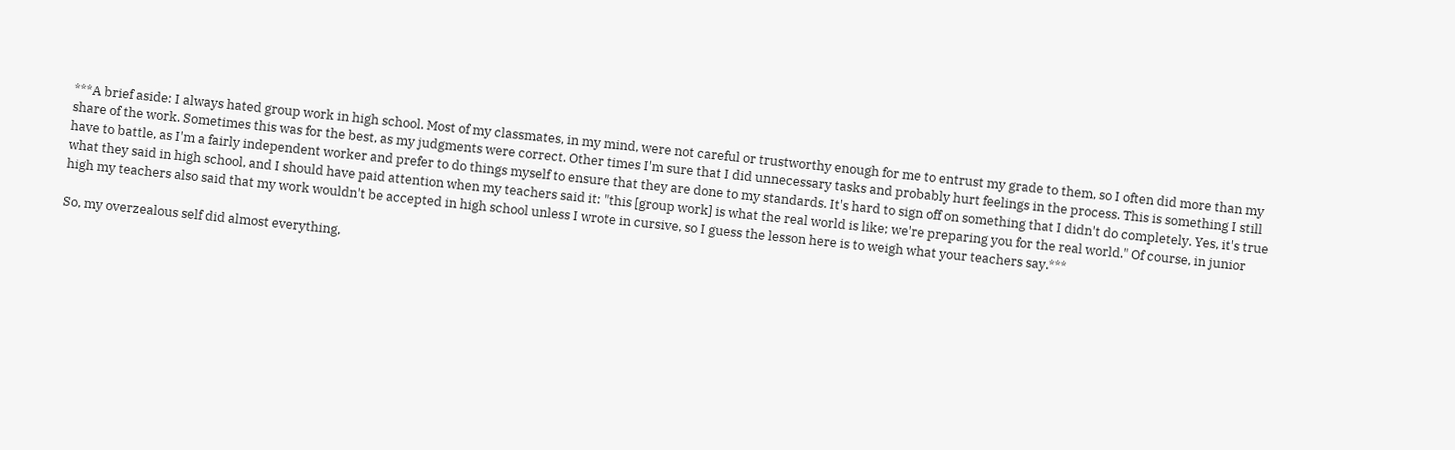***A brief aside: I always hated group work in high school. Most of my classmates, in my mind, were not careful or trustworthy enough for me to entrust my grade to them, so I often did more than my share of the work. Sometimes this was for the best, as my judgments were correct. Other times I'm sure that I did unnecessary tasks and probably hurt feelings in the process. This is something I still have to battle, as I'm a fairly independent worker and prefer to do things myself to ensure that they are done to my standards. It's hard to sign off on something that I didn't do completely. Yes, it's true what they said in high school, and I should have paid attention when my teachers said it: "this [group work] is what the real world is like; we're preparing you for the real world." Of course, in junior high my teachers also said that my work wouldn't be accepted in high school unless I wrote in cursive, so I guess the lesson here is to weigh what your teachers say.***

So, my overzealous self did almost everything,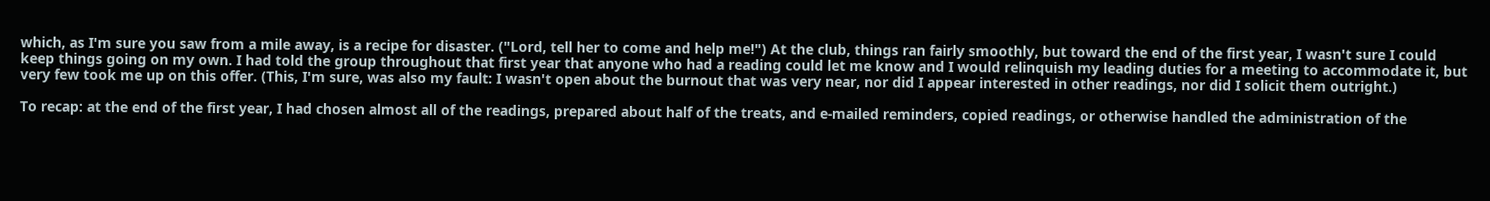which, as I'm sure you saw from a mile away, is a recipe for disaster. ("Lord, tell her to come and help me!") At the club, things ran fairly smoothly, but toward the end of the first year, I wasn't sure I could keep things going on my own. I had told the group throughout that first year that anyone who had a reading could let me know and I would relinquish my leading duties for a meeting to accommodate it, but very few took me up on this offer. (This, I'm sure, was also my fault: I wasn't open about the burnout that was very near, nor did I appear interested in other readings, nor did I solicit them outright.)

To recap: at the end of the first year, I had chosen almost all of the readings, prepared about half of the treats, and e-mailed reminders, copied readings, or otherwise handled the administration of the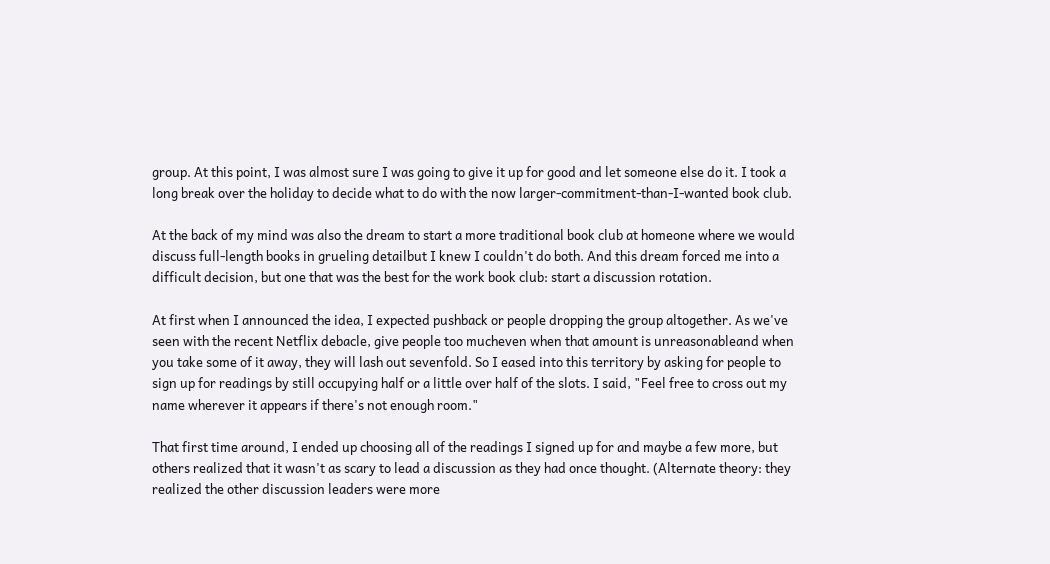group. At this point, I was almost sure I was going to give it up for good and let someone else do it. I took a long break over the holiday to decide what to do with the now larger-commitment-than-I-wanted book club.

At the back of my mind was also the dream to start a more traditional book club at homeone where we would discuss full-length books in grueling detailbut I knew I couldn't do both. And this dream forced me into a difficult decision, but one that was the best for the work book club: start a discussion rotation.

At first when I announced the idea, I expected pushback or people dropping the group altogether. As we've seen with the recent Netflix debacle, give people too mucheven when that amount is unreasonableand when you take some of it away, they will lash out sevenfold. So I eased into this territory by asking for people to sign up for readings by still occupying half or a little over half of the slots. I said, "Feel free to cross out my name wherever it appears if there's not enough room."

That first time around, I ended up choosing all of the readings I signed up for and maybe a few more, but others realized that it wasn't as scary to lead a discussion as they had once thought. (Alternate theory: they realized the other discussion leaders were more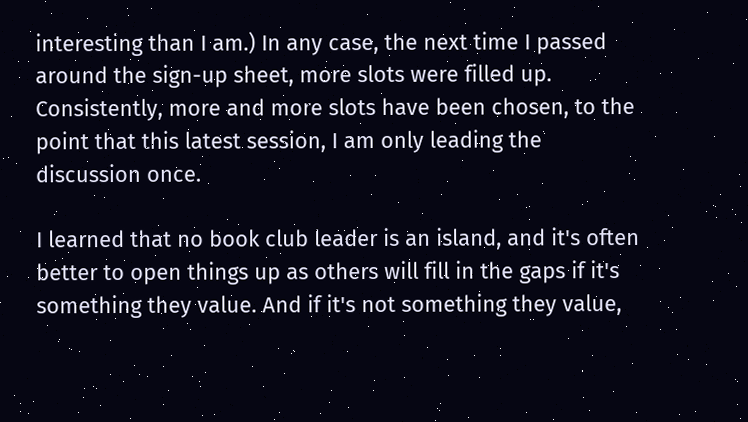interesting than I am.) In any case, the next time I passed around the sign-up sheet, more slots were filled up. Consistently, more and more slots have been chosen, to the point that this latest session, I am only leading the discussion once.

I learned that no book club leader is an island, and it's often better to open things up as others will fill in the gaps if it's something they value. And if it's not something they value,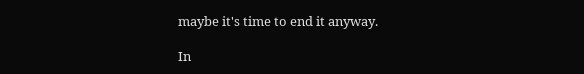maybe it's time to end it anyway.

In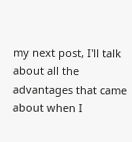my next post, I'll talk about all the advantages that came about when I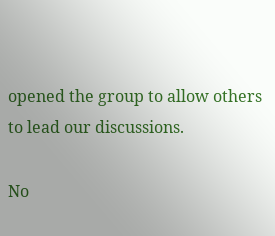opened the group to allow others to lead our discussions.

No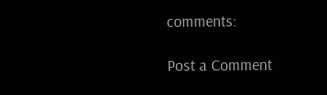comments:

Post a Comment